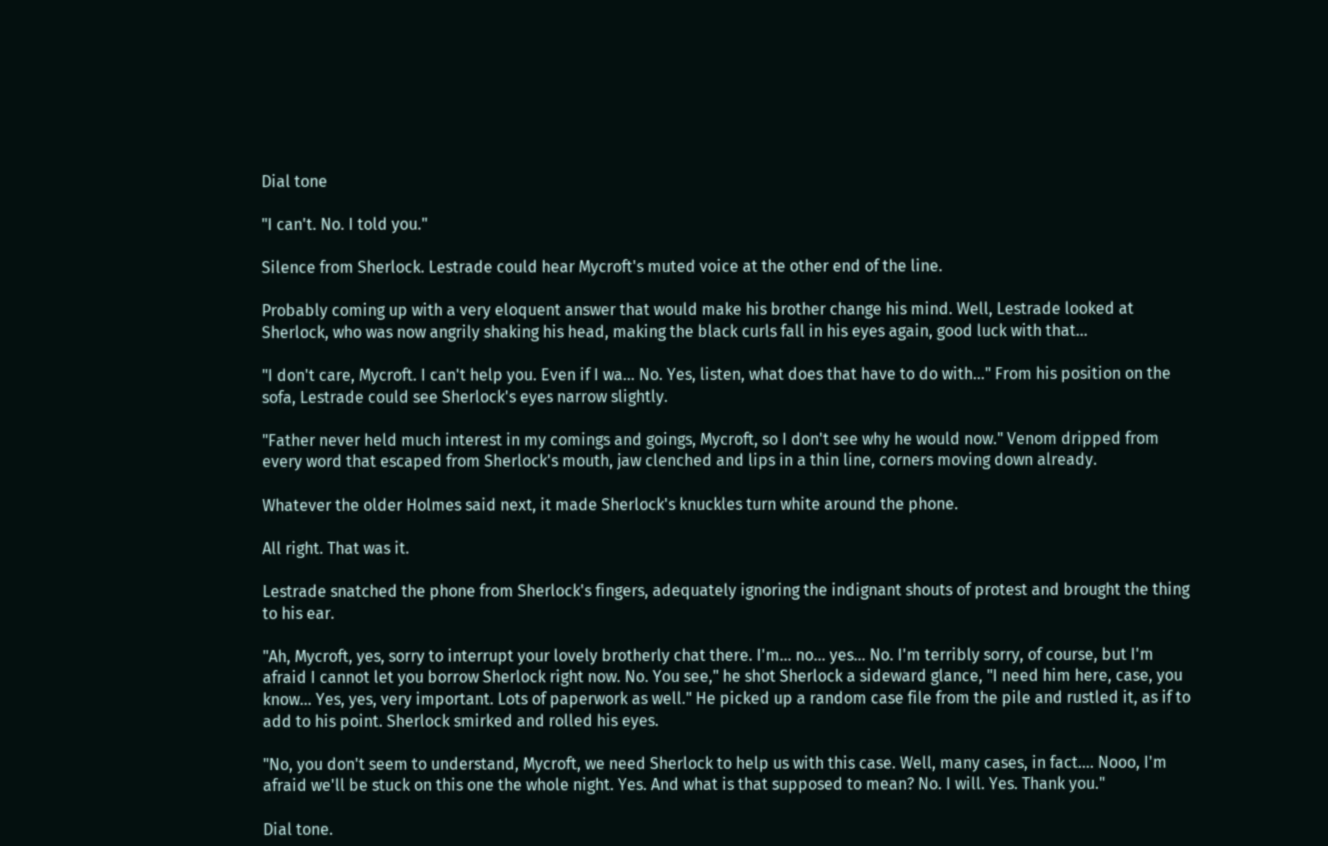Dial tone

"I can't. No. I told you."

Silence from Sherlock. Lestrade could hear Mycroft's muted voice at the other end of the line.

Probably coming up with a very eloquent answer that would make his brother change his mind. Well, Lestrade looked at Sherlock, who was now angrily shaking his head, making the black curls fall in his eyes again, good luck with that…

"I don't care, Mycroft. I can't help you. Even if I wa… No. Yes, listen, what does that have to do with…" From his position on the sofa, Lestrade could see Sherlock's eyes narrow slightly.

"Father never held much interest in my comings and goings, Mycroft, so I don't see why he would now." Venom dripped from every word that escaped from Sherlock's mouth, jaw clenched and lips in a thin line, corners moving down already.

Whatever the older Holmes said next, it made Sherlock's knuckles turn white around the phone.

All right. That was it.

Lestrade snatched the phone from Sherlock's fingers, adequately ignoring the indignant shouts of protest and brought the thing to his ear.

"Ah, Mycroft, yes, sorry to interrupt your lovely brotherly chat there. I'm… no… yes… No. I'm terribly sorry, of course, but I'm afraid I cannot let you borrow Sherlock right now. No. You see," he shot Sherlock a sideward glance, "I need him here, case, you know… Yes, yes, very important. Lots of paperwork as well." He picked up a random case file from the pile and rustled it, as if to add to his point. Sherlock smirked and rolled his eyes.

"No, you don't seem to understand, Mycroft, we need Sherlock to help us with this case. Well, many cases, in fact…. Nooo, I'm afraid we'll be stuck on this one the whole night. Yes. And what is that supposed to mean? No. I will. Yes. Thank you."

Dial tone.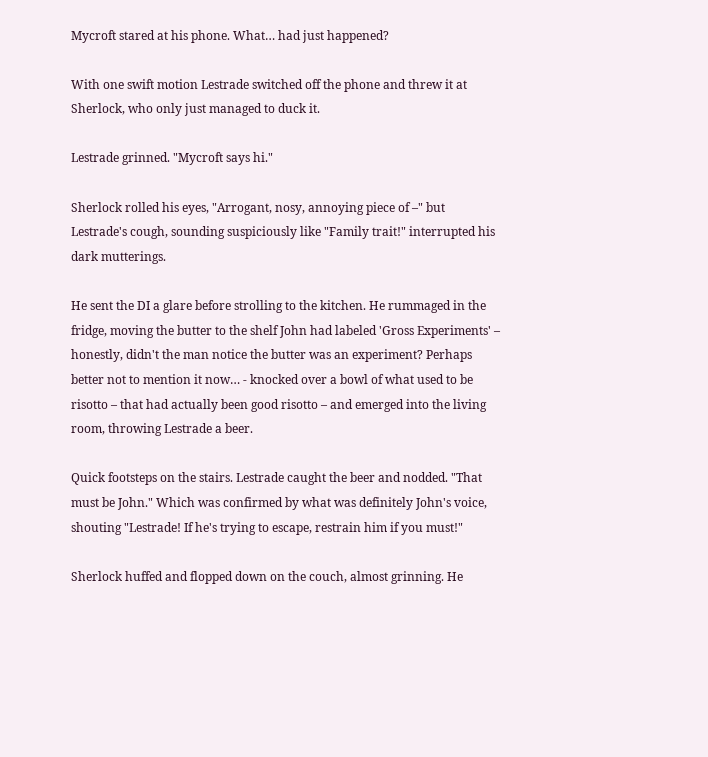Mycroft stared at his phone. What… had just happened?

With one swift motion Lestrade switched off the phone and threw it at Sherlock, who only just managed to duck it.

Lestrade grinned. "Mycroft says hi."

Sherlock rolled his eyes, "Arrogant, nosy, annoying piece of –" but Lestrade's cough, sounding suspiciously like "Family trait!" interrupted his dark mutterings.

He sent the DI a glare before strolling to the kitchen. He rummaged in the fridge, moving the butter to the shelf John had labeled 'Gross Experiments' – honestly, didn't the man notice the butter was an experiment? Perhaps better not to mention it now… - knocked over a bowl of what used to be risotto – that had actually been good risotto – and emerged into the living room, throwing Lestrade a beer.

Quick footsteps on the stairs. Lestrade caught the beer and nodded. "That must be John." Which was confirmed by what was definitely John's voice, shouting "Lestrade! If he's trying to escape, restrain him if you must!"

Sherlock huffed and flopped down on the couch, almost grinning. He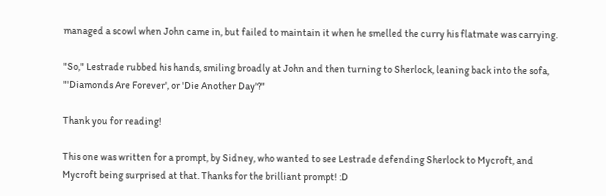managed a scowl when John came in, but failed to maintain it when he smelled the curry his flatmate was carrying.

"So," Lestrade rubbed his hands, smiling broadly at John and then turning to Sherlock, leaning back into the sofa, "'Diamonds Are Forever', or 'Die Another Day'?"

Thank you for reading!

This one was written for a prompt, by Sidney, who wanted to see Lestrade defending Sherlock to Mycroft, and Mycroft being surprised at that. Thanks for the brilliant prompt! :D